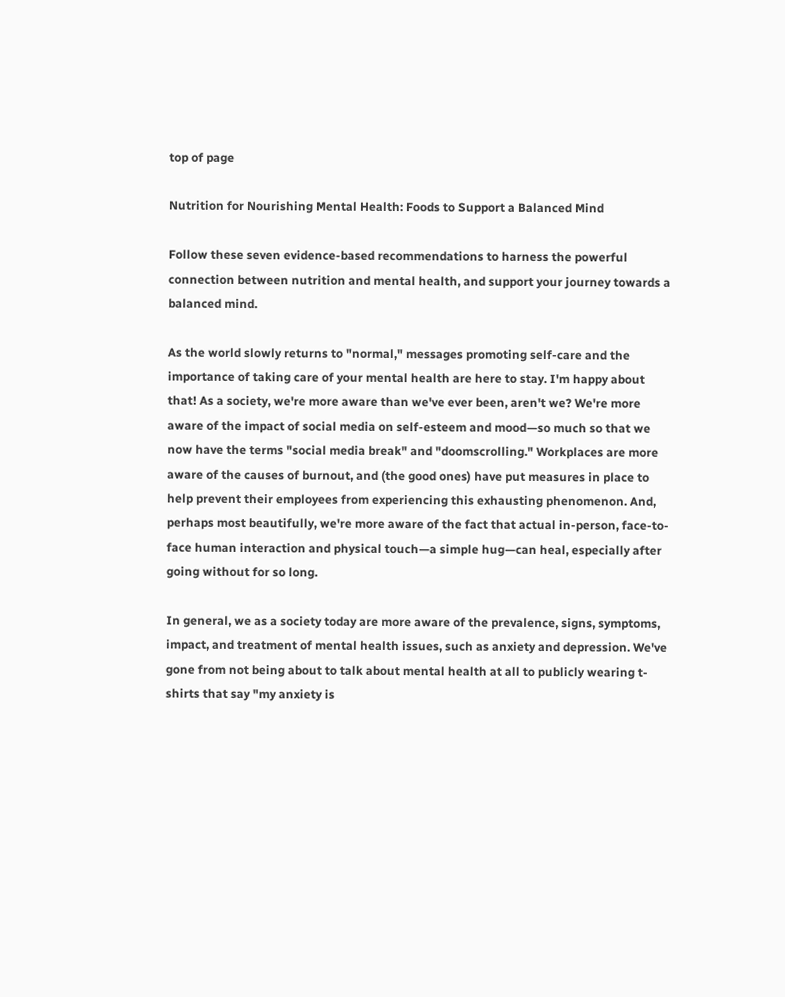top of page

Nutrition for Nourishing Mental Health: Foods to Support a Balanced Mind

Follow these seven evidence-based recommendations to harness the powerful connection between nutrition and mental health, and support your journey towards a balanced mind.

As the world slowly returns to "normal," messages promoting self-care and the importance of taking care of your mental health are here to stay. I'm happy about that! As a society, we're more aware than we've ever been, aren't we? We're more aware of the impact of social media on self-esteem and mood—so much so that we now have the terms "social media break" and "doomscrolling." Workplaces are more aware of the causes of burnout, and (the good ones) have put measures in place to help prevent their employees from experiencing this exhausting phenomenon. And, perhaps most beautifully, we're more aware of the fact that actual in-person, face-to-face human interaction and physical touch—a simple hug—can heal, especially after going without for so long.

In general, we as a society today are more aware of the prevalence, signs, symptoms, impact, and treatment of mental health issues, such as anxiety and depression. We've gone from not being about to talk about mental health at all to publicly wearing t-shirts that say "my anxiety is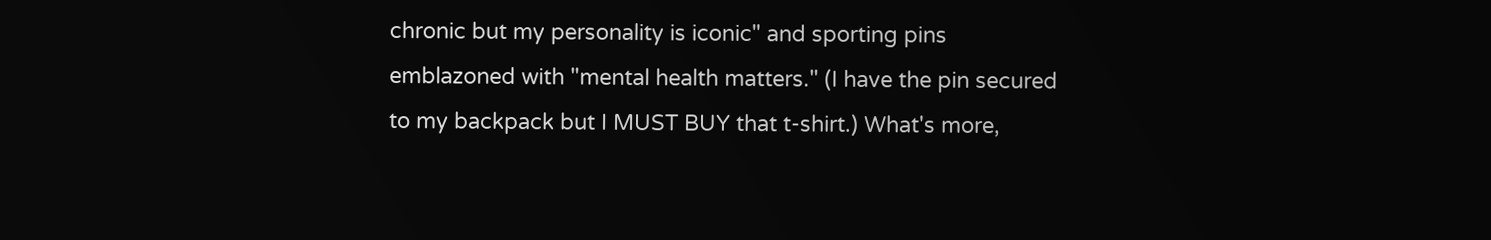chronic but my personality is iconic" and sporting pins emblazoned with "mental health matters." (I have the pin secured to my backpack but I MUST BUY that t-shirt.) What's more,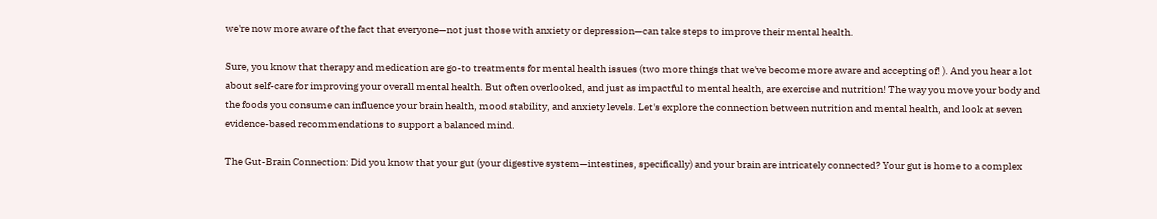we're now more aware of the fact that everyone—not just those with anxiety or depression—can take steps to improve their mental health.

Sure, you know that therapy and medication are go-to treatments for mental health issues (two more things that we've become more aware and accepting of! ). And you hear a lot about self-care for improving your overall mental health. But often overlooked, and just as impactful to mental health, are exercise and nutrition! The way you move your body and the foods you consume can influence your brain health, mood stability, and anxiety levels. Let's explore the connection between nutrition and mental health, and look at seven evidence-based recommendations to support a balanced mind.

The Gut-Brain Connection: Did you know that your gut (your digestive system—intestines, specifically) and your brain are intricately connected? Your gut is home to a complex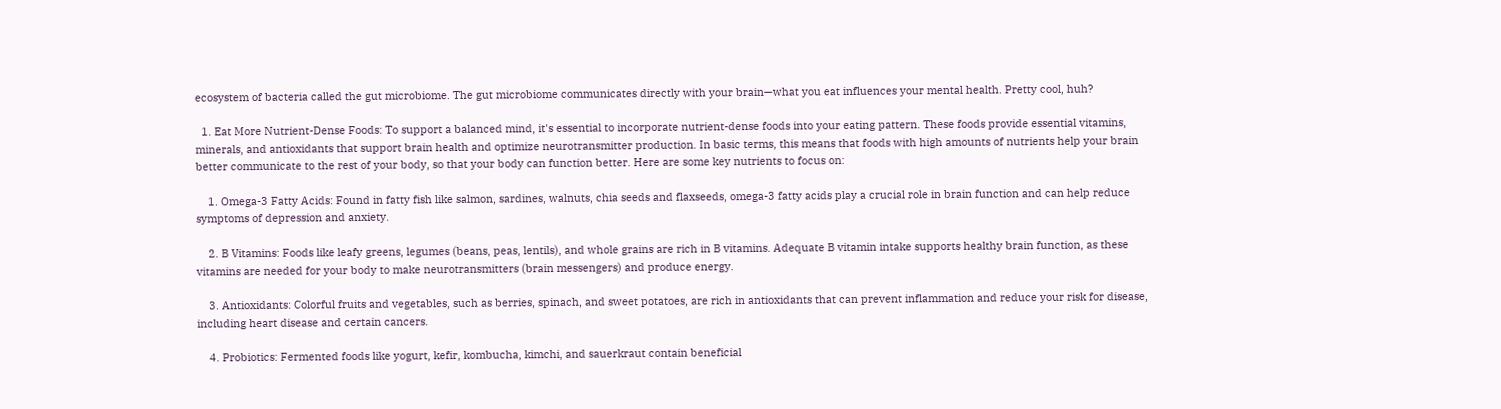ecosystem of bacteria called the gut microbiome. The gut microbiome communicates directly with your brain—what you eat influences your mental health. Pretty cool, huh?

  1. Eat More Nutrient-Dense Foods: To support a balanced mind, it's essential to incorporate nutrient-dense foods into your eating pattern. These foods provide essential vitamins, minerals, and antioxidants that support brain health and optimize neurotransmitter production. In basic terms, this means that foods with high amounts of nutrients help your brain better communicate to the rest of your body, so that your body can function better. Here are some key nutrients to focus on:

    1. Omega-3 Fatty Acids: Found in fatty fish like salmon, sardines, walnuts, chia seeds and flaxseeds, omega-3 fatty acids play a crucial role in brain function and can help reduce symptoms of depression and anxiety.

    2. B Vitamins: Foods like leafy greens, legumes (beans, peas, lentils), and whole grains are rich in B vitamins. Adequate B vitamin intake supports healthy brain function, as these vitamins are needed for your body to make neurotransmitters (brain messengers) and produce energy.

    3. Antioxidants: Colorful fruits and vegetables, such as berries, spinach, and sweet potatoes, are rich in antioxidants that can prevent inflammation and reduce your risk for disease, including heart disease and certain cancers.

    4. Probiotics: Fermented foods like yogurt, kefir, kombucha, kimchi, and sauerkraut contain beneficial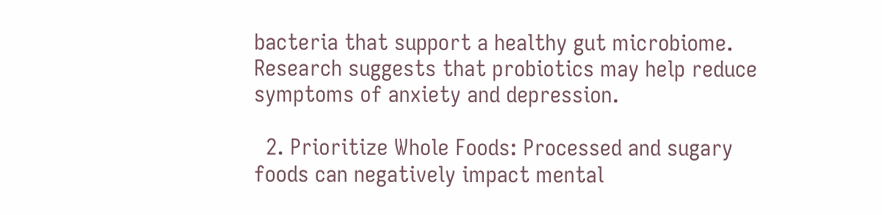bacteria that support a healthy gut microbiome. Research suggests that probiotics may help reduce symptoms of anxiety and depression.

  2. Prioritize Whole Foods: Processed and sugary foods can negatively impact mental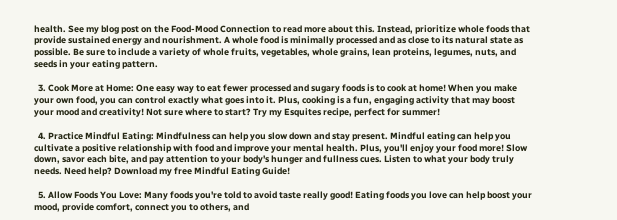health. See my blog post on the Food-Mood Connection to read more about this. Instead, prioritize whole foods that provide sustained energy and nourishment. A whole food is minimally processed and as close to its natural state as possible. Be sure to include a variety of whole fruits, vegetables, whole grains, lean proteins, legumes, nuts, and seeds in your eating pattern.

  3. Cook More at Home: One easy way to eat fewer processed and sugary foods is to cook at home! When you make your own food, you can control exactly what goes into it. Plus, cooking is a fun, engaging activity that may boost your mood and creativity! Not sure where to start? Try my Esquites recipe, perfect for summer!

  4. Practice Mindful Eating: Mindfulness can help you slow down and stay present. Mindful eating can help you cultivate a positive relationship with food and improve your mental health. Plus, you'll enjoy your food more! Slow down, savor each bite, and pay attention to your body's hunger and fullness cues. Listen to what your body truly needs. Need help? Download my free Mindful Eating Guide!

  5. Allow Foods You Love: Many foods you're told to avoid taste really good! Eating foods you love can help boost your mood, provide comfort, connect you to others, and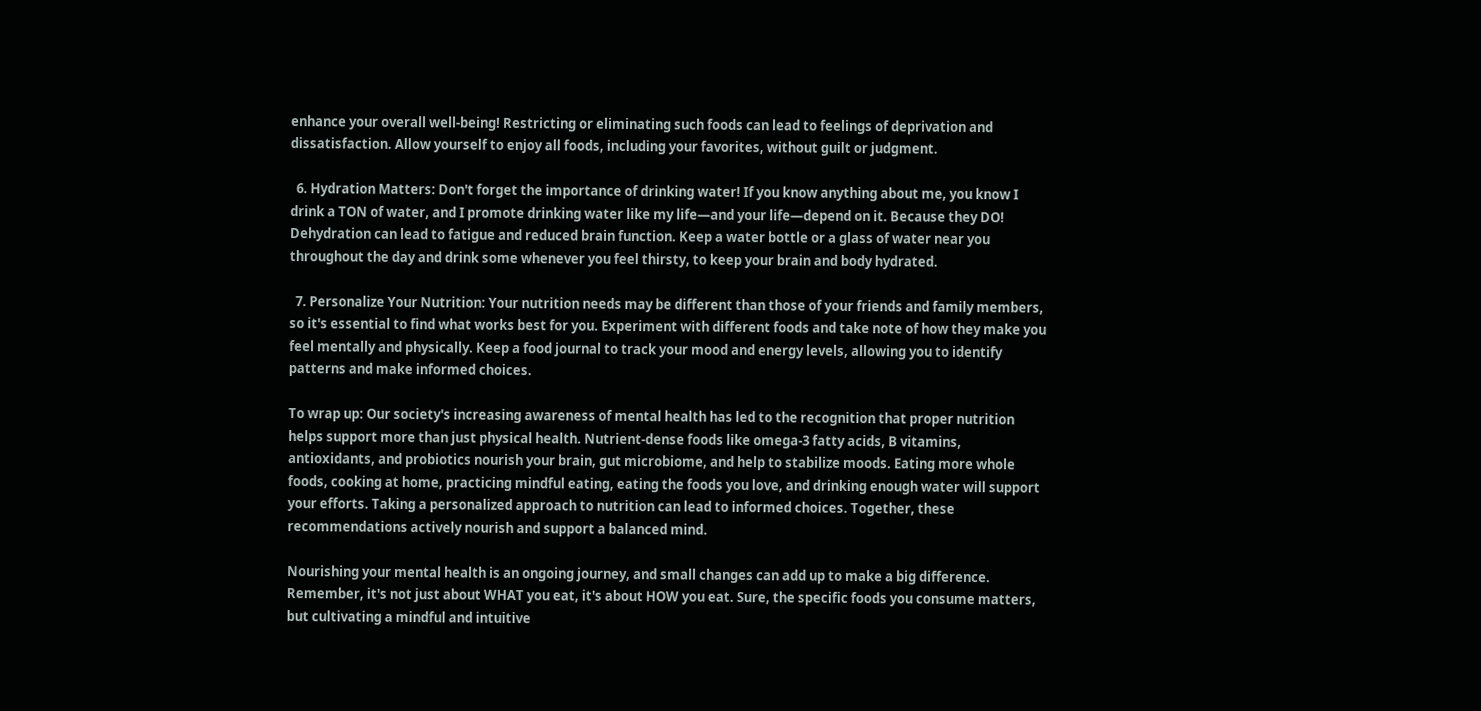enhance your overall well-being! Restricting or eliminating such foods can lead to feelings of deprivation and dissatisfaction. Allow yourself to enjoy all foods, including your favorites, without guilt or judgment.

  6. Hydration Matters: Don't forget the importance of drinking water! If you know anything about me, you know I drink a TON of water, and I promote drinking water like my life—and your life—depend on it. Because they DO! Dehydration can lead to fatigue and reduced brain function. Keep a water bottle or a glass of water near you throughout the day and drink some whenever you feel thirsty, to keep your brain and body hydrated.

  7. Personalize Your Nutrition: Your nutrition needs may be different than those of your friends and family members, so it's essential to find what works best for you. Experiment with different foods and take note of how they make you feel mentally and physically. Keep a food journal to track your mood and energy levels, allowing you to identify patterns and make informed choices.

To wrap up: Our society's increasing awareness of mental health has led to the recognition that proper nutrition helps support more than just physical health. Nutrient-dense foods like omega-3 fatty acids, B vitamins, antioxidants, and probiotics nourish your brain, gut microbiome, and help to stabilize moods. Eating more whole foods, cooking at home, practicing mindful eating, eating the foods you love, and drinking enough water will support your efforts. Taking a personalized approach to nutrition can lead to informed choices. Together, these recommendations actively nourish and support a balanced mind.

Nourishing your mental health is an ongoing journey, and small changes can add up to make a big difference. Remember, it's not just about WHAT you eat, it's about HOW you eat. Sure, the specific foods you consume matters, but cultivating a mindful and intuitive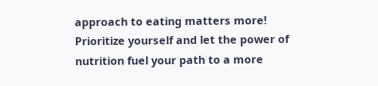approach to eating matters more! Prioritize yourself and let the power of nutrition fuel your path to a more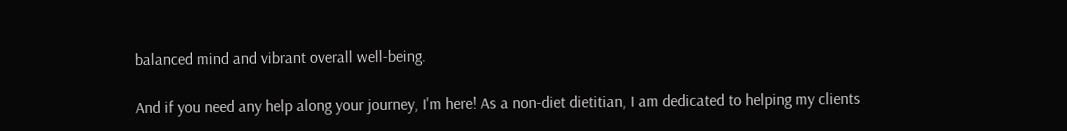balanced mind and vibrant overall well-being.

And if you need any help along your journey, I'm here! As a non-diet dietitian, I am dedicated to helping my clients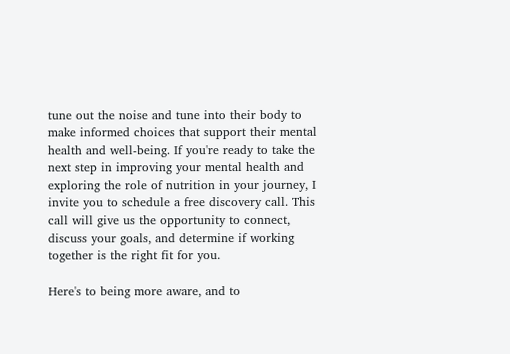tune out the noise and tune into their body to make informed choices that support their mental health and well-being. If you're ready to take the next step in improving your mental health and exploring the role of nutrition in your journey, I invite you to schedule a free discovery call. This call will give us the opportunity to connect, discuss your goals, and determine if working together is the right fit for you.

Here's to being more aware, and to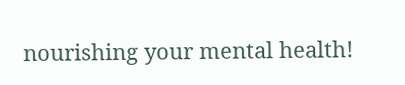nourishing your mental health!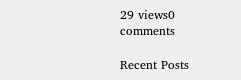29 views0 comments

Recent Posts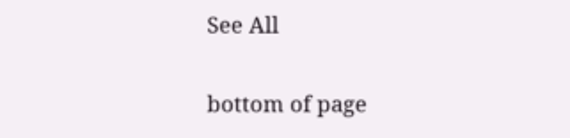See All


bottom of page